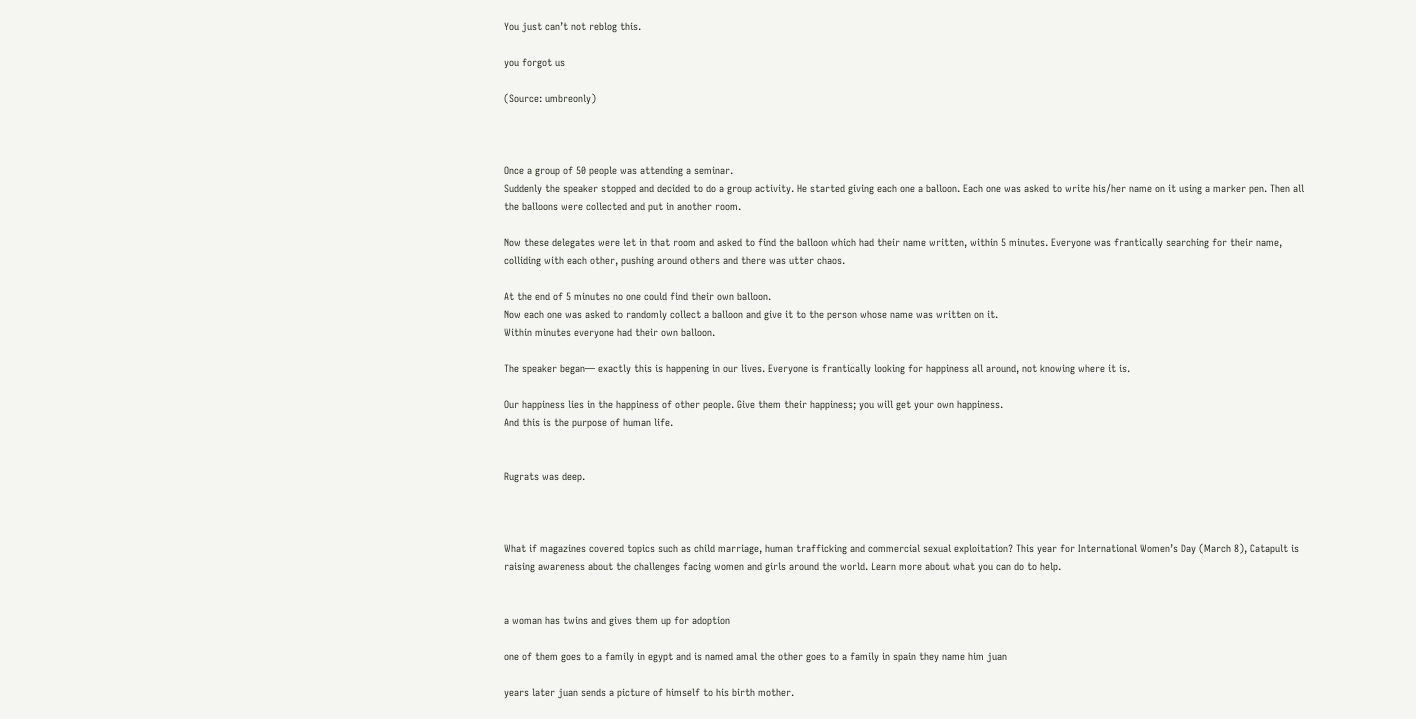You just can’t not reblog this.

you forgot us

(Source: umbreonly)



Once a group of 50 people was attending a seminar.
Suddenly the speaker stopped and decided to do a group activity. He started giving each one a balloon. Each one was asked to write his/her name on it using a marker pen. Then all the balloons were collected and put in another room.

Now these delegates were let in that room and asked to find the balloon which had their name written, within 5 minutes. Everyone was frantically searching for their name, colliding with each other, pushing around others and there was utter chaos.

At the end of 5 minutes no one could find their own balloon.
Now each one was asked to randomly collect a balloon and give it to the person whose name was written on it.
Within minutes everyone had their own balloon.

The speaker began— exactly this is happening in our lives. Everyone is frantically looking for happiness all around, not knowing where it is.

Our happiness lies in the happiness of other people. Give them their happiness; you will get your own happiness.
And this is the purpose of human life.


Rugrats was deep.



What if magazines covered topics such as child marriage, human trafficking and commercial sexual exploitation? This year for International Women’s Day (March 8), Catapult is raising awareness about the challenges facing women and girls around the world. Learn more about what you can do to help.


a woman has twins and gives them up for adoption

one of them goes to a family in egypt and is named amal the other goes to a family in spain they name him juan

years later juan sends a picture of himself to his birth mother.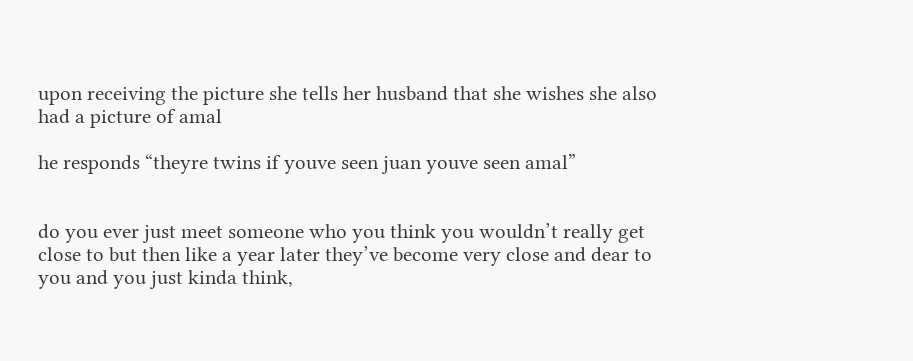upon receiving the picture she tells her husband that she wishes she also had a picture of amal

he responds “theyre twins if youve seen juan youve seen amal”


do you ever just meet someone who you think you wouldn’t really get close to but then like a year later they’ve become very close and dear to you and you just kinda think,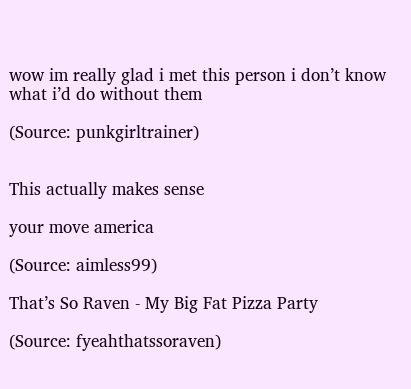wow im really glad i met this person i don’t know what i’d do without them

(Source: punkgirltrainer)


This actually makes sense

your move america

(Source: aimless99)

That’s So Raven - My Big Fat Pizza Party

(Source: fyeahthatssoraven)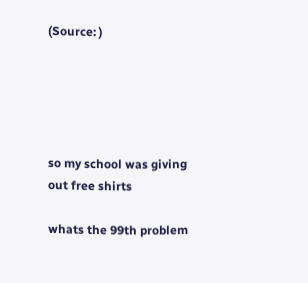(Source: )





so my school was giving out free shirts

whats the 99th problem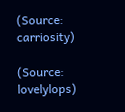(Source: carriosity)

(Source: lovelylops)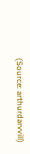(Source: arthurdarvvill)